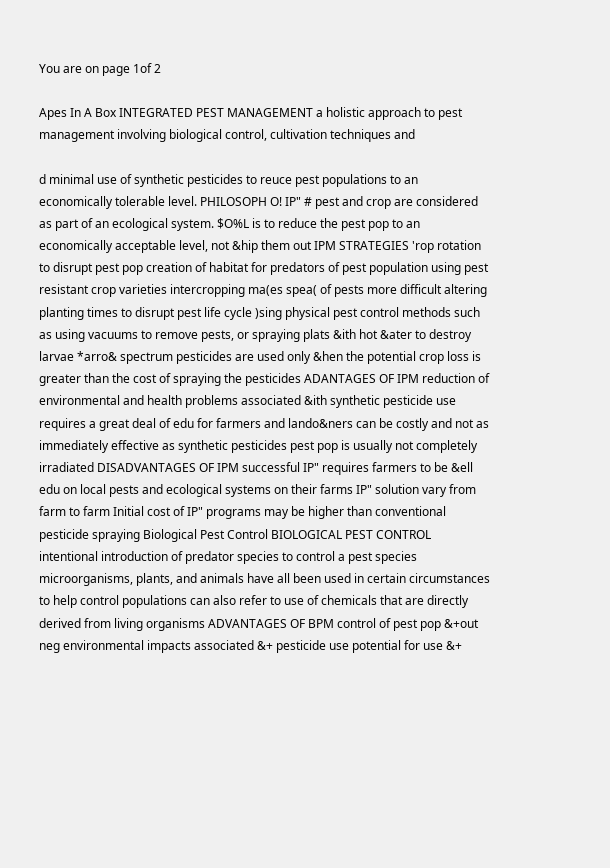You are on page 1of 2

Apes In A Box INTEGRATED PEST MANAGEMENT a holistic approach to pest management involving biological control, cultivation techniques and

d minimal use of synthetic pesticides to reuce pest populations to an economically tolerable level. PHILOSOPH O! IP" # pest and crop are considered as part of an ecological system. $O%L is to reduce the pest pop to an economically acceptable level, not &hip them out IPM STRATEGIES 'rop rotation to disrupt pest pop creation of habitat for predators of pest population using pest resistant crop varieties intercropping ma(es spea( of pests more difficult altering planting times to disrupt pest life cycle )sing physical pest control methods such as using vacuums to remove pests, or spraying plats &ith hot &ater to destroy larvae *arro& spectrum pesticides are used only &hen the potential crop loss is greater than the cost of spraying the pesticides ADANTAGES OF IPM reduction of environmental and health problems associated &ith synthetic pesticide use requires a great deal of edu for farmers and lando&ners can be costly and not as immediately effective as synthetic pesticides pest pop is usually not completely irradiated DISADVANTAGES OF IPM successful IP" requires farmers to be &ell edu on local pests and ecological systems on their farms IP" solution vary from farm to farm Initial cost of IP" programs may be higher than conventional pesticide spraying Biological Pest Control BIOLOGICAL PEST CONTROL intentional introduction of predator species to control a pest species microorganisms, plants, and animals have all been used in certain circumstances to help control populations can also refer to use of chemicals that are directly derived from living organisms ADVANTAGES OF BPM control of pest pop &+out neg environmental impacts associated &+ pesticide use potential for use &+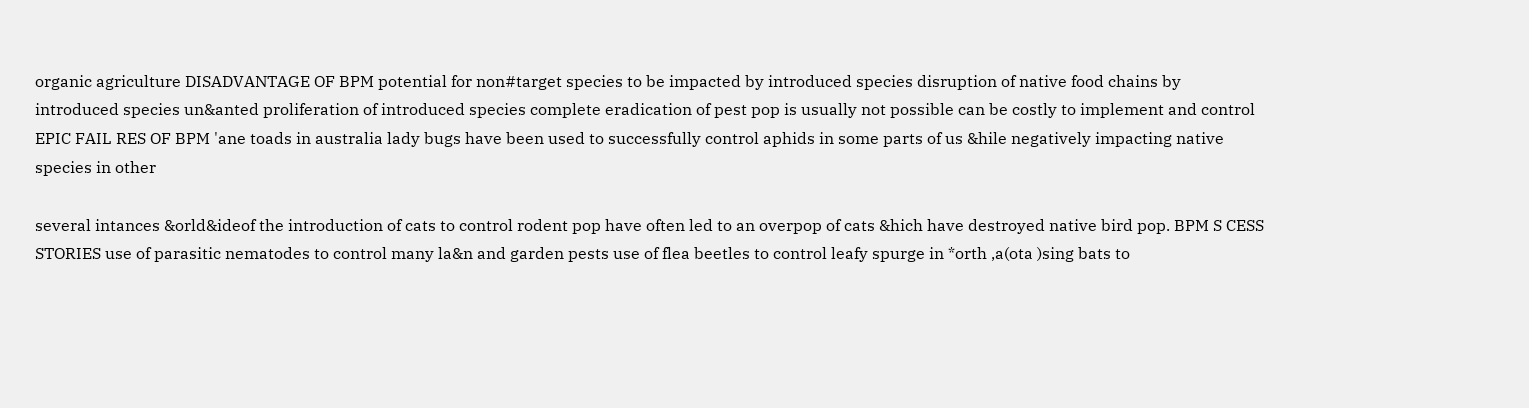organic agriculture DISADVANTAGE OF BPM potential for non#target species to be impacted by introduced species disruption of native food chains by introduced species un&anted proliferation of introduced species complete eradication of pest pop is usually not possible can be costly to implement and control EPIC FAIL RES OF BPM 'ane toads in australia lady bugs have been used to successfully control aphids in some parts of us &hile negatively impacting native species in other

several intances &orld&ideof the introduction of cats to control rodent pop have often led to an overpop of cats &hich have destroyed native bird pop. BPM S CESS STORIES use of parasitic nematodes to control many la&n and garden pests use of flea beetles to control leafy spurge in *orth ,a(ota )sing bats to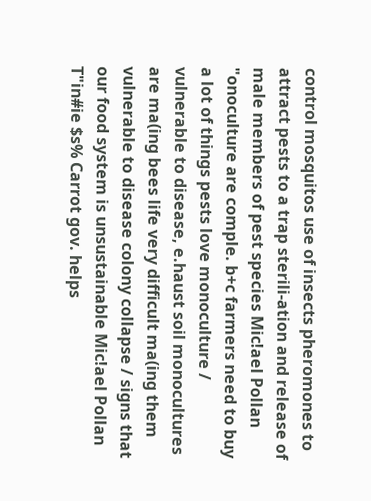control mosquitos use of insects pheromones to attract pests to a trap sterili-ation and release of male members of pest species Mic!ael Pollan "onoculture are comple. b+c farmers need to buy a lot of things pests love monoculture / vulnerable to disease, e.haust soil monocultures are ma(ing bees life very difficult ma(ing them vulnerable to disease colony collapse / signs that our food system is unsustainable Mic!ael Pollan T"in#ie $s% Carrot gov. helps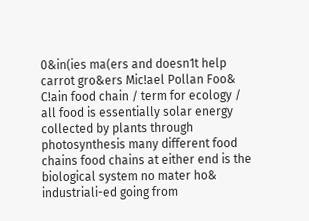0&in(ies ma(ers and doesn1t help carrot gro&ers Mic!ael Pollan Foo& C!ain food chain / term for ecology / all food is essentially solar energy collected by plants through photosynthesis many different food chains food chains at either end is the biological system no mater ho& industriali-ed going from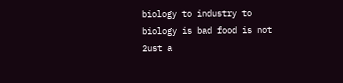biology to industry to biology is bad food is not 2ust a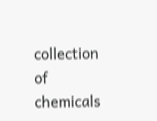collection of chemicals